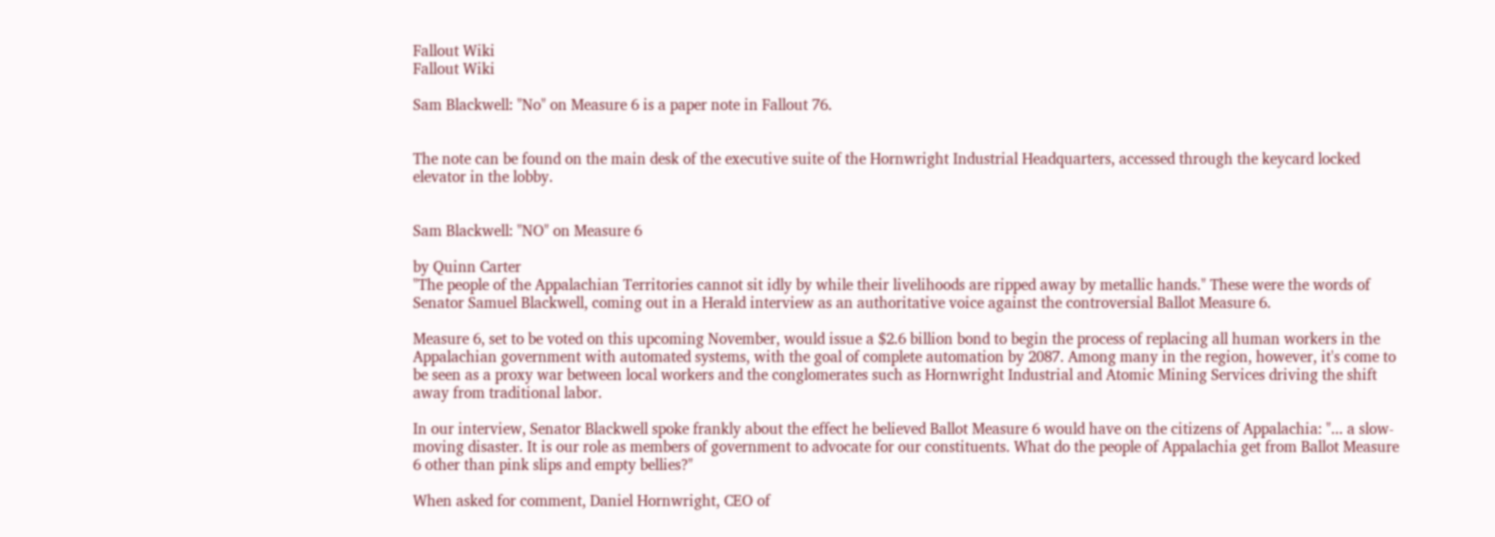Fallout Wiki
Fallout Wiki

Sam Blackwell: "No" on Measure 6 is a paper note in Fallout 76.


The note can be found on the main desk of the executive suite of the Hornwright Industrial Headquarters, accessed through the keycard locked elevator in the lobby.


Sam Blackwell: "NO" on Measure 6

by Quinn Carter
"The people of the Appalachian Territories cannot sit idly by while their livelihoods are ripped away by metallic hands." These were the words of Senator Samuel Blackwell, coming out in a Herald interview as an authoritative voice against the controversial Ballot Measure 6.

Measure 6, set to be voted on this upcoming November, would issue a $2.6 billion bond to begin the process of replacing all human workers in the Appalachian government with automated systems, with the goal of complete automation by 2087. Among many in the region, however, it's come to be seen as a proxy war between local workers and the conglomerates such as Hornwright Industrial and Atomic Mining Services driving the shift away from traditional labor.

In our interview, Senator Blackwell spoke frankly about the effect he believed Ballot Measure 6 would have on the citizens of Appalachia: "... a slow-moving disaster. It is our role as members of government to advocate for our constituents. What do the people of Appalachia get from Ballot Measure 6 other than pink slips and empty bellies?"

When asked for comment, Daniel Hornwright, CEO of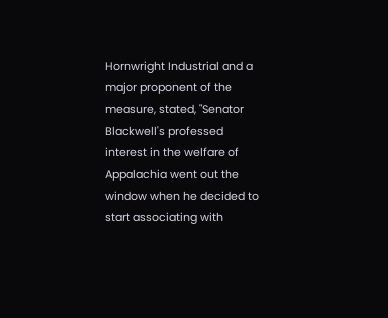Hornwright Industrial and a major proponent of the measure, stated, "Senator Blackwell's professed interest in the welfare of Appalachia went out the window when he decided to start associating with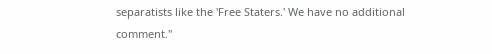separatists like the 'Free Staters.' We have no additional comment."